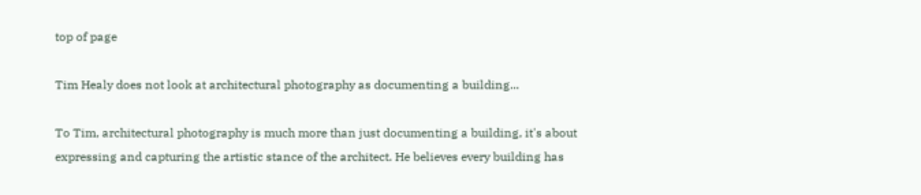top of page

Tim Healy does not look at architectural photography as documenting a building...

To Tim, architectural photography is much more than just documenting a building, it's about expressing and capturing the artistic stance of the architect. He believes every building has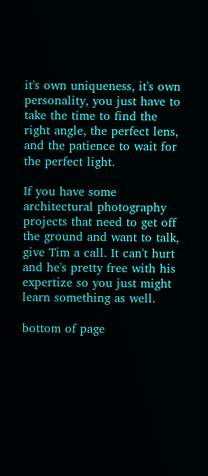it's own uniqueness, it's own personality, you just have to take the time to find the right angle, the perfect lens, and the patience to wait for the perfect light.

If you have some architectural photography projects that need to get off the ground and want to talk, give Tim a call. It can't hurt and he's pretty free with his expertize so you just might learn something as well.

bottom of page